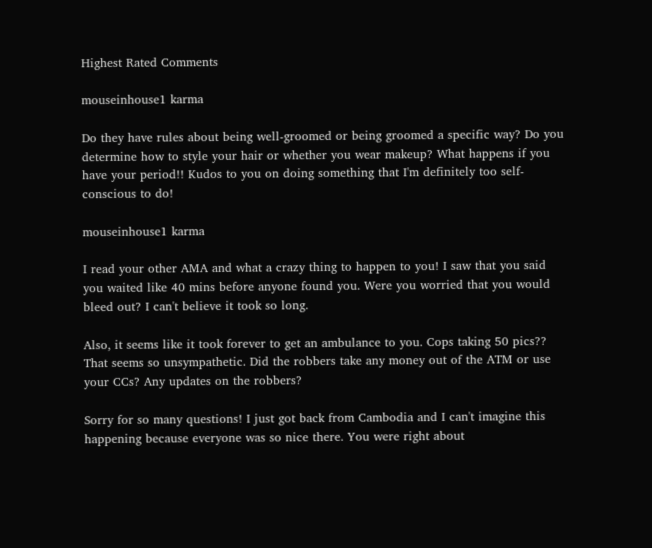Highest Rated Comments

mouseinhouse1 karma

Do they have rules about being well-groomed or being groomed a specific way? Do you determine how to style your hair or whether you wear makeup? What happens if you have your period!! Kudos to you on doing something that I'm definitely too self-conscious to do!

mouseinhouse1 karma

I read your other AMA and what a crazy thing to happen to you! I saw that you said you waited like 40 mins before anyone found you. Were you worried that you would bleed out? I can't believe it took so long.

Also, it seems like it took forever to get an ambulance to you. Cops taking 50 pics?? That seems so unsympathetic. Did the robbers take any money out of the ATM or use your CCs? Any updates on the robbers?

Sorry for so many questions! I just got back from Cambodia and I can't imagine this happening because everyone was so nice there. You were right about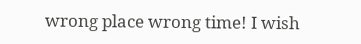wrong place wrong time! I wish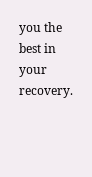you the best in your recovery.